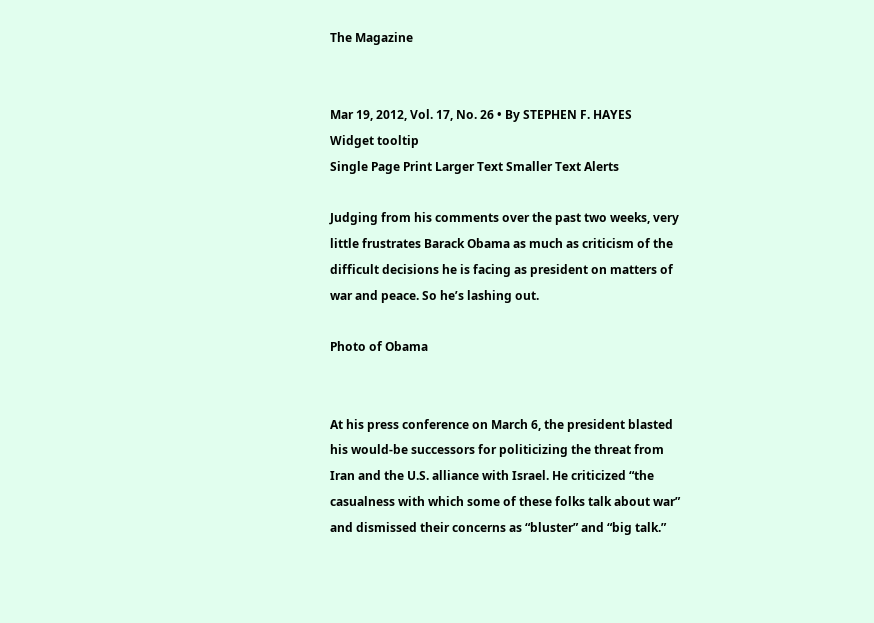The Magazine


Mar 19, 2012, Vol. 17, No. 26 • By STEPHEN F. HAYES
Widget tooltip
Single Page Print Larger Text Smaller Text Alerts

Judging from his comments over the past two weeks, very little frustrates Barack Obama as much as criticism of the difficult decisions he is facing as president on matters of war and peace. So he’s lashing out.

Photo of Obama


At his press conference on March 6, the president blasted his would-be successors for politicizing the threat from Iran and the U.S. alliance with Israel. He criticized “the casualness with which some of these folks talk about war” and dismissed their concerns as “bluster” and “big talk.”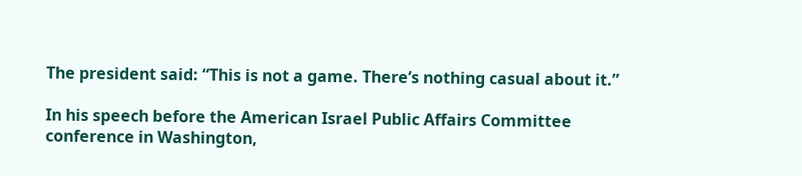The president said: “This is not a game. There’s nothing casual about it.”

In his speech before the American Israel Public Affairs Committee conference in Washington,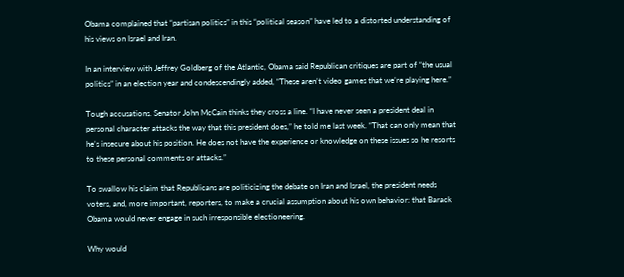Obama complained that “partisan politics” in this “political season” have led to a distorted understanding of his views on Israel and Iran.

In an interview with Jeffrey Goldberg of the Atlantic, Obama said Republican critiques are part of “the usual politics” in an election year and condescendingly added, “These aren’t video games that we’re playing here.”

Tough accusations. Senator John McCain thinks they cross a line. “I have never seen a president deal in personal character attacks the way that this president does,” he told me last week. “That can only mean that he’s insecure about his position. He does not have the experience or knowledge on these issues so he resorts to these personal comments or attacks.”

To swallow his claim that Republicans are politicizing the debate on Iran and Israel, the president needs voters, and, more important, reporters, to make a crucial assumption about his own behavior: that Barack Obama would never engage in such irresponsible electioneering.

Why would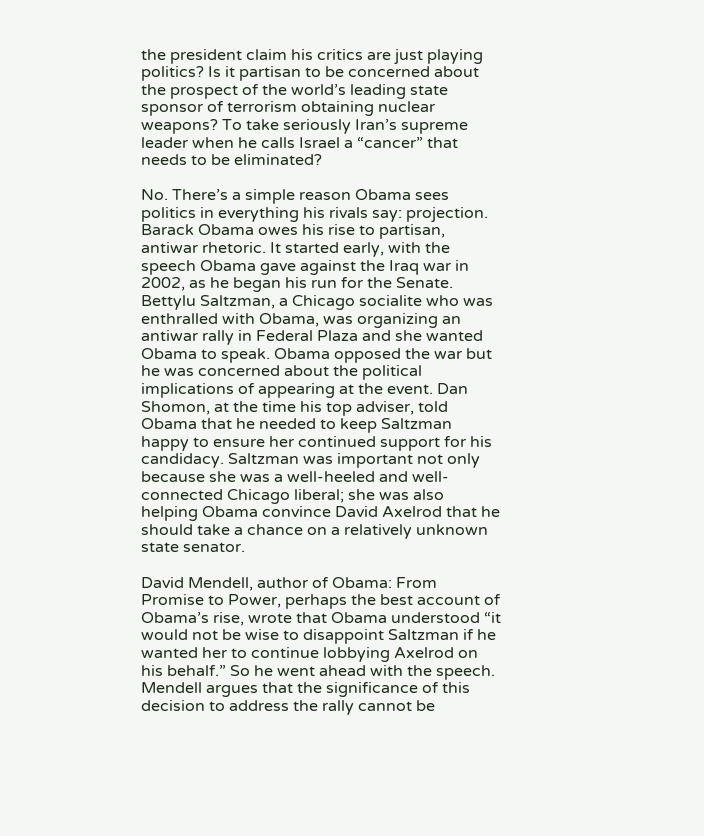the president claim his critics are just playing politics? Is it partisan to be concerned about the prospect of the world’s leading state sponsor of terrorism obtaining nuclear weapons? To take seriously Iran’s supreme leader when he calls Israel a “cancer” that needs to be eliminated?

No. There’s a simple reason Obama sees politics in everything his rivals say: projection. Barack Obama owes his rise to partisan, antiwar rhetoric. It started early, with the speech Obama gave against the Iraq war in 2002, as he began his run for the Senate. Bettylu Saltzman, a Chicago socialite who was enthralled with Obama, was organizing an antiwar rally in Federal Plaza and she wanted Obama to speak. Obama opposed the war but he was concerned about the political implications of appearing at the event. Dan Shomon, at the time his top adviser, told Obama that he needed to keep Saltzman happy to ensure her continued support for his candidacy. Saltzman was important not only because she was a well-heeled and well-connected Chicago liberal; she was also helping Obama convince David Axelrod that he should take a chance on a relatively unknown state senator.

David Mendell, author of Obama: From Promise to Power, perhaps the best account of Obama’s rise, wrote that Obama understood “it would not be wise to disappoint Saltzman if he wanted her to continue lobbying Axelrod on his behalf.” So he went ahead with the speech. Mendell argues that the significance of this decision to address the rally cannot be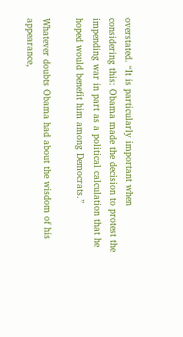overstated. “It is particularly important when considering this: Obama made the decision to protest the impending war in part as a political calculation that he hoped would benefit him among Democrats.”

Whatever doubts Obama had about the wisdom of his appearance,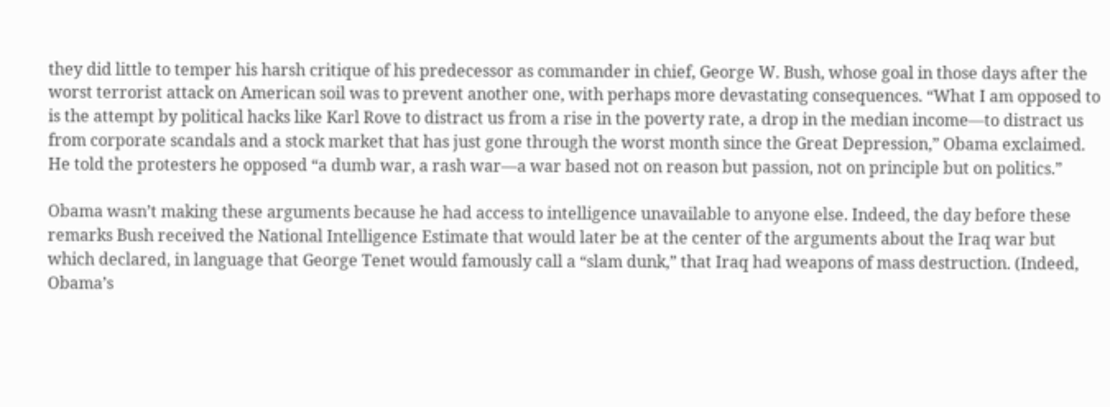they did little to temper his harsh critique of his predecessor as commander in chief, George W. Bush, whose goal in those days after the worst terrorist attack on American soil was to prevent another one, with perhaps more devastating consequences. “What I am opposed to is the attempt by political hacks like Karl Rove to distract us from a rise in the poverty rate, a drop in the median income—to distract us from corporate scandals and a stock market that has just gone through the worst month since the Great Depression,” Obama exclaimed. He told the protesters he opposed “a dumb war, a rash war—a war based not on reason but passion, not on principle but on politics.”

Obama wasn’t making these arguments because he had access to intelligence unavailable to anyone else. Indeed, the day before these remarks Bush received the National Intelligence Estimate that would later be at the center of the arguments about the Iraq war but which declared, in language that George Tenet would famously call a “slam dunk,” that Iraq had weapons of mass destruction. (Indeed, Obama’s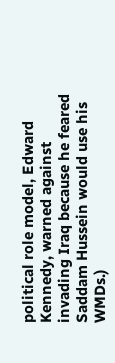political role model, Edward Kennedy, warned against invading Iraq because he feared Saddam Hussein would use his WMDs.)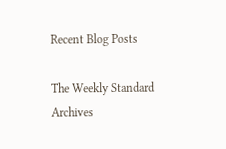Recent Blog Posts

The Weekly Standard Archives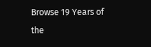Browse 19 Years of the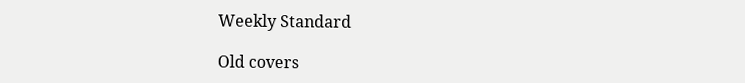Weekly Standard

Old covers